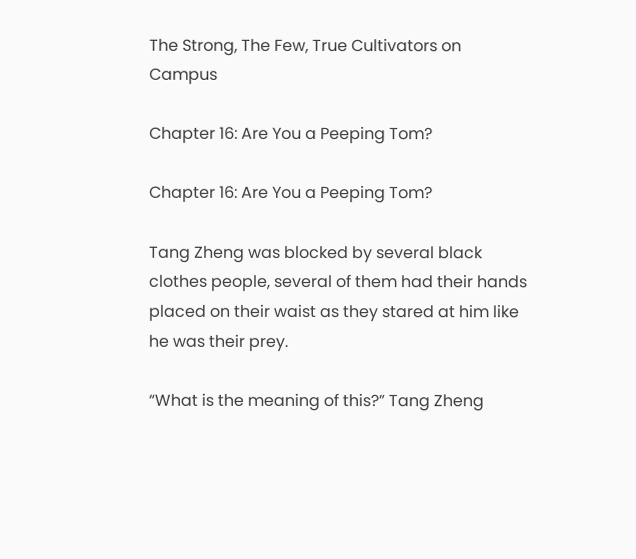The Strong, The Few, True Cultivators on Campus

Chapter 16: Are You a Peeping Tom?

Chapter 16: Are You a Peeping Tom?

Tang Zheng was blocked by several black clothes people, several of them had their hands placed on their waist as they stared at him like he was their prey.

“What is the meaning of this?” Tang Zheng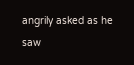angrily asked as he saw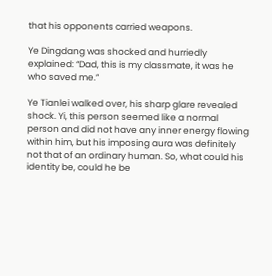that his opponents carried weapons.

Ye Dingdang was shocked and hurriedly explained: “Dad, this is my classmate, it was he who saved me.”

Ye Tianlei walked over, his sharp glare revealed shock. Yi, this person seemed like a normal person and did not have any inner energy flowing within him, but his imposing aura was definitely not that of an ordinary human. So, what could his identity be, could he be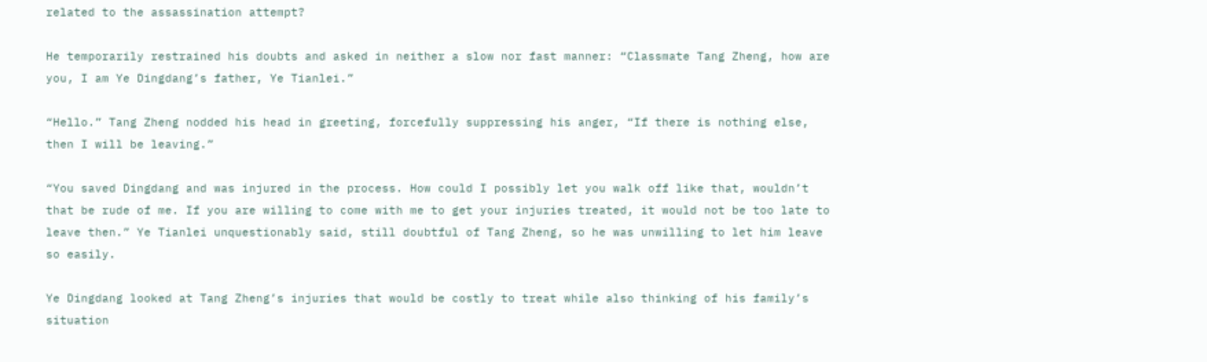related to the assassination attempt?

He temporarily restrained his doubts and asked in neither a slow nor fast manner: “Classmate Tang Zheng, how are you, I am Ye Dingdang’s father, Ye Tianlei.”

“Hello.” Tang Zheng nodded his head in greeting, forcefully suppressing his anger, “If there is nothing else, then I will be leaving.”

“You saved Dingdang and was injured in the process. How could I possibly let you walk off like that, wouldn’t that be rude of me. If you are willing to come with me to get your injuries treated, it would not be too late to leave then.” Ye Tianlei unquestionably said, still doubtful of Tang Zheng, so he was unwilling to let him leave so easily.

Ye Dingdang looked at Tang Zheng’s injuries that would be costly to treat while also thinking of his family’s situation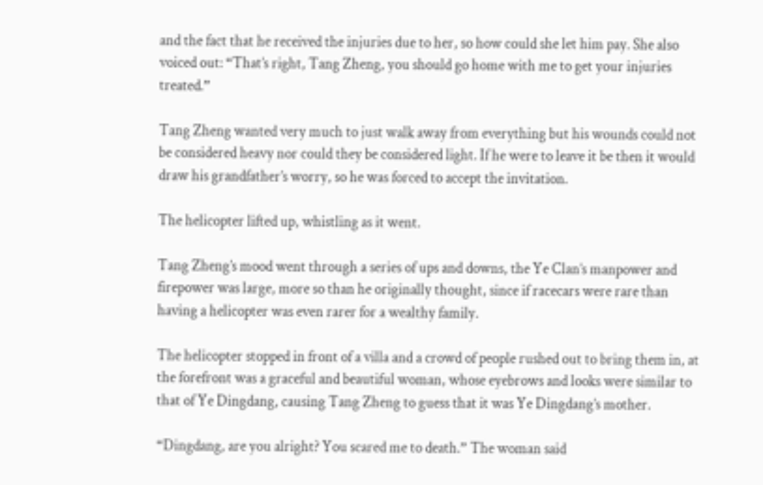and the fact that he received the injuries due to her, so how could she let him pay. She also voiced out: “That’s right, Tang Zheng, you should go home with me to get your injuries treated.”

Tang Zheng wanted very much to just walk away from everything but his wounds could not be considered heavy nor could they be considered light. If he were to leave it be then it would draw his grandfather’s worry, so he was forced to accept the invitation.

The helicopter lifted up, whistling as it went.

Tang Zheng’s mood went through a series of ups and downs, the Ye Clan’s manpower and firepower was large, more so than he originally thought, since if racecars were rare than having a helicopter was even rarer for a wealthy family.

The helicopter stopped in front of a villa and a crowd of people rushed out to bring them in, at the forefront was a graceful and beautiful woman, whose eyebrows and looks were similar to that of Ye Dingdang, causing Tang Zheng to guess that it was Ye Dingdang’s mother.

“Dingdang, are you alright? You scared me to death.” The woman said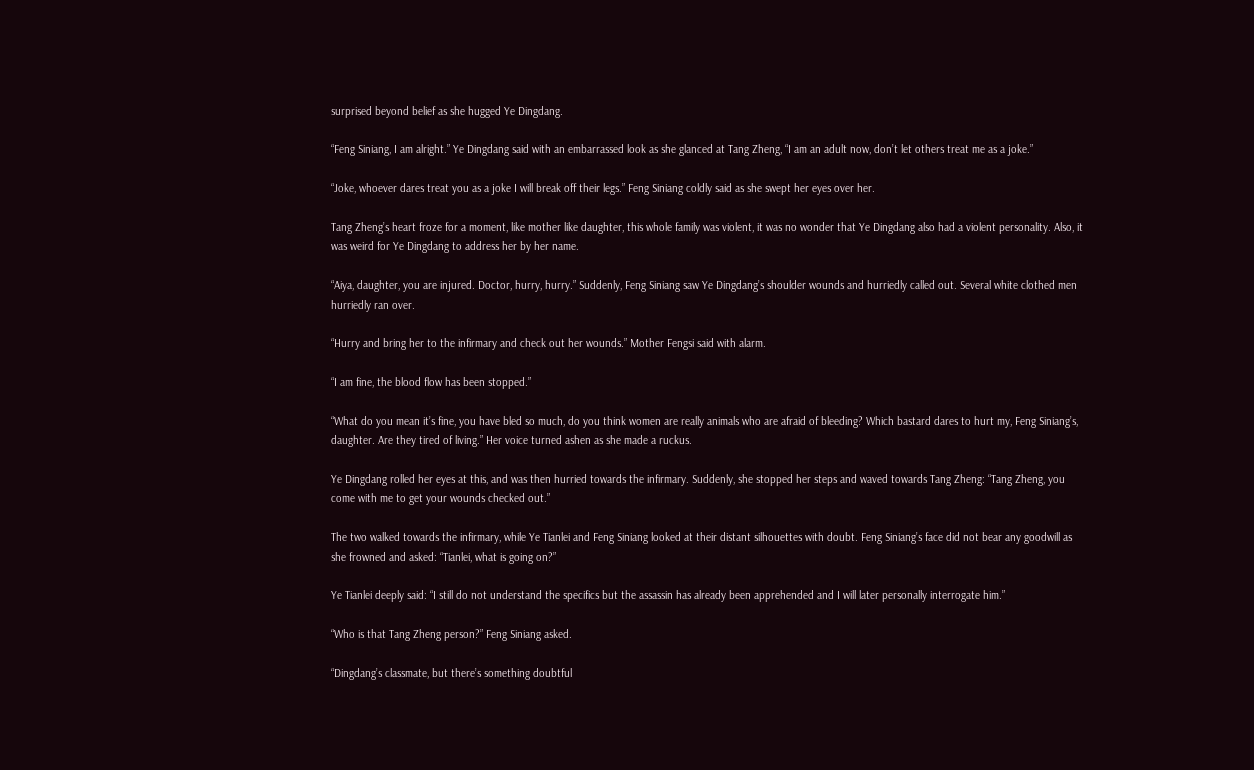surprised beyond belief as she hugged Ye Dingdang.

“Feng Siniang, I am alright.” Ye Dingdang said with an embarrassed look as she glanced at Tang Zheng, “I am an adult now, don’t let others treat me as a joke.”

“Joke, whoever dares treat you as a joke I will break off their legs.” Feng Siniang coldly said as she swept her eyes over her.

Tang Zheng’s heart froze for a moment, like mother like daughter, this whole family was violent, it was no wonder that Ye Dingdang also had a violent personality. Also, it was weird for Ye Dingdang to address her by her name.

“Aiya, daughter, you are injured. Doctor, hurry, hurry.” Suddenly, Feng Siniang saw Ye Dingdang’s shoulder wounds and hurriedly called out. Several white clothed men hurriedly ran over.

“Hurry and bring her to the infirmary and check out her wounds.” Mother Fengsi said with alarm.

“I am fine, the blood flow has been stopped.”

“What do you mean it’s fine, you have bled so much, do you think women are really animals who are afraid of bleeding? Which bastard dares to hurt my, Feng Siniang’s, daughter. Are they tired of living.” Her voice turned ashen as she made a ruckus.

Ye Dingdang rolled her eyes at this, and was then hurried towards the infirmary. Suddenly, she stopped her steps and waved towards Tang Zheng: “Tang Zheng, you come with me to get your wounds checked out.”

The two walked towards the infirmary, while Ye Tianlei and Feng Siniang looked at their distant silhouettes with doubt. Feng Siniang’s face did not bear any goodwill as she frowned and asked: “Tianlei, what is going on?”

Ye Tianlei deeply said: “I still do not understand the specifics but the assassin has already been apprehended and I will later personally interrogate him.”

“Who is that Tang Zheng person?” Feng Siniang asked.

“Dingdang’s classmate, but there’s something doubtful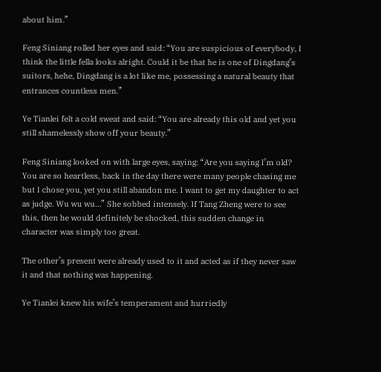about him.”

Feng Siniang rolled her eyes and said: “You are suspicious of everybody, I think the little fella looks alright. Could it be that he is one of Dingdang’s suitors, hehe, Dingdang is a lot like me, possessing a natural beauty that entrances countless men.”

Ye Tianlei felt a cold sweat and said: “You are already this old and yet you still shamelessly show off your beauty.”

Feng Siniang looked on with large eyes, saying: “Are you saying I’m old? You are so heartless, back in the day there were many people chasing me but I chose you, yet you still abandon me. I want to get my daughter to act as judge. Wu wu wu…” She sobbed intensely. If Tang Zheng were to see this, then he would definitely be shocked, this sudden change in character was simply too great.

The other’s present were already used to it and acted as if they never saw it and that nothing was happening.

Ye Tianlei knew his wife’s temperament and hurriedly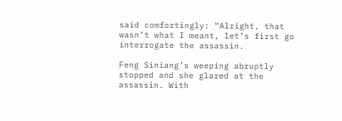said comfortingly: “Alright, that wasn’t what I meant, let’s first go interrogate the assassin.

Feng Siniang’s weeping abruptly stopped and she glared at the assassin. With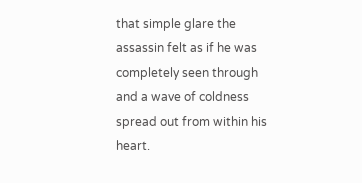that simple glare the assassin felt as if he was completely seen through and a wave of coldness spread out from within his heart.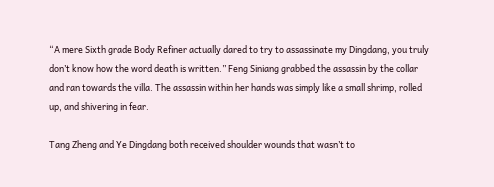“A mere Sixth grade Body Refiner actually dared to try to assassinate my Dingdang, you truly don’t know how the word death is written.” Feng Siniang grabbed the assassin by the collar and ran towards the villa. The assassin within her hands was simply like a small shrimp, rolled up, and shivering in fear.

Tang Zheng and Ye Dingdang both received shoulder wounds that wasn’t to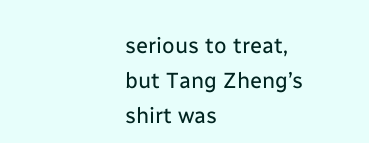serious to treat, but Tang Zheng’s shirt was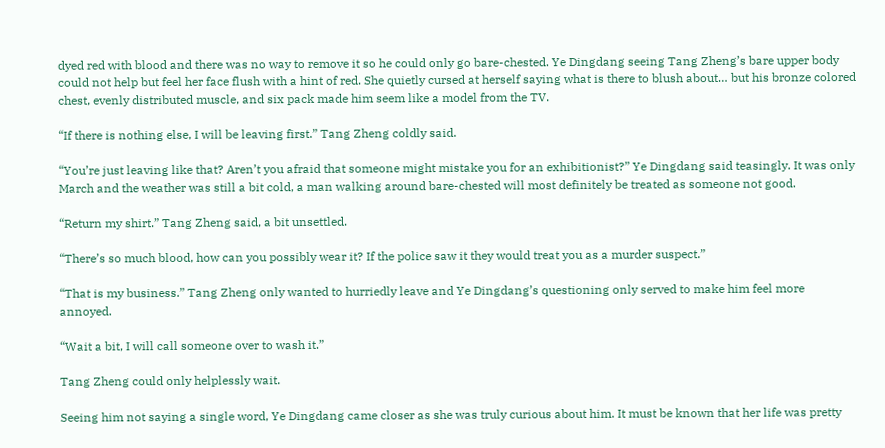dyed red with blood and there was no way to remove it so he could only go bare-chested. Ye Dingdang seeing Tang Zheng’s bare upper body could not help but feel her face flush with a hint of red. She quietly cursed at herself saying what is there to blush about… but his bronze colored chest, evenly distributed muscle, and six pack made him seem like a model from the TV.

“If there is nothing else, I will be leaving first.” Tang Zheng coldly said.

“You’re just leaving like that? Aren’t you afraid that someone might mistake you for an exhibitionist?” Ye Dingdang said teasingly. It was only March and the weather was still a bit cold, a man walking around bare-chested will most definitely be treated as someone not good.

“Return my shirt.” Tang Zheng said, a bit unsettled.

“There’s so much blood, how can you possibly wear it? If the police saw it they would treat you as a murder suspect.”

“That is my business.” Tang Zheng only wanted to hurriedly leave and Ye Dingdang’s questioning only served to make him feel more annoyed.

“Wait a bit, I will call someone over to wash it.”

Tang Zheng could only helplessly wait.

Seeing him not saying a single word, Ye Dingdang came closer as she was truly curious about him. It must be known that her life was pretty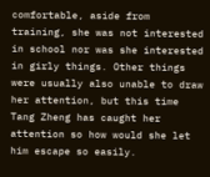comfortable, aside from training, she was not interested in school nor was she interested in girly things. Other things were usually also unable to draw her attention, but this time Tang Zheng has caught her attention so how would she let him escape so easily.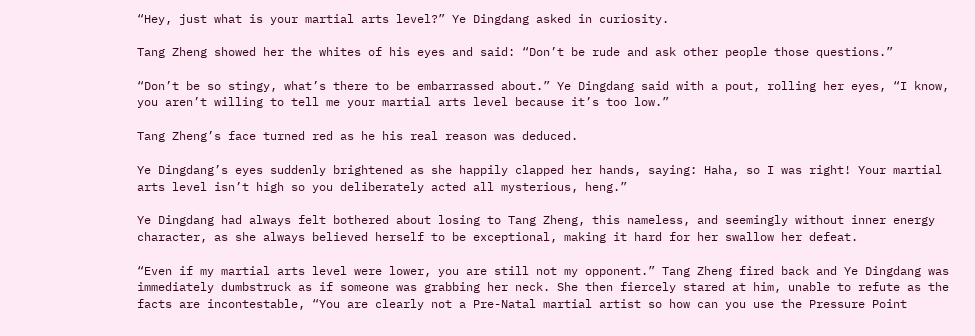“Hey, just what is your martial arts level?” Ye Dingdang asked in curiosity.

Tang Zheng showed her the whites of his eyes and said: “Don’t be rude and ask other people those questions.”

“Don’t be so stingy, what’s there to be embarrassed about.” Ye Dingdang said with a pout, rolling her eyes, “I know, you aren’t willing to tell me your martial arts level because it’s too low.”

Tang Zheng’s face turned red as he his real reason was deduced.

Ye Dingdang’s eyes suddenly brightened as she happily clapped her hands, saying: Haha, so I was right! Your martial arts level isn’t high so you deliberately acted all mysterious, heng.”

Ye Dingdang had always felt bothered about losing to Tang Zheng, this nameless, and seemingly without inner energy character, as she always believed herself to be exceptional, making it hard for her swallow her defeat.

“Even if my martial arts level were lower, you are still not my opponent.” Tang Zheng fired back and Ye Dingdang was immediately dumbstruck as if someone was grabbing her neck. She then fiercely stared at him, unable to refute as the facts are incontestable, “You are clearly not a Pre-Natal martial artist so how can you use the Pressure Point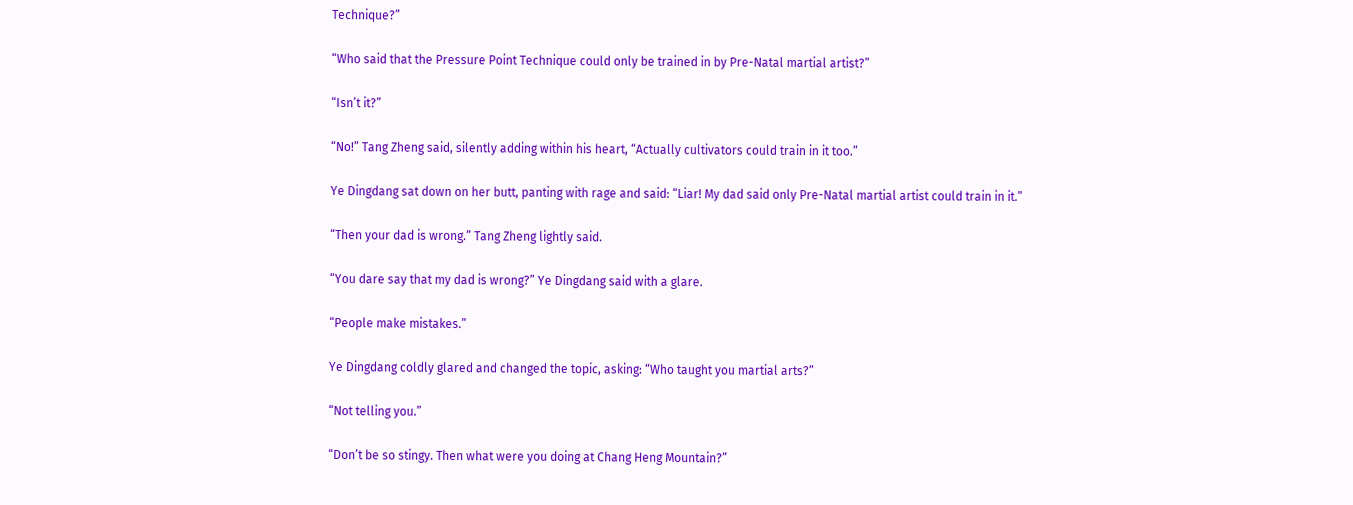Technique?”

“Who said that the Pressure Point Technique could only be trained in by Pre-Natal martial artist?”

“Isn’t it?”

“No!” Tang Zheng said, silently adding within his heart, “Actually cultivators could train in it too.”

Ye Dingdang sat down on her butt, panting with rage and said: “Liar! My dad said only Pre-Natal martial artist could train in it.”

“Then your dad is wrong.” Tang Zheng lightly said.

“You dare say that my dad is wrong?” Ye Dingdang said with a glare.

“People make mistakes.”

Ye Dingdang coldly glared and changed the topic, asking: “Who taught you martial arts?”

“Not telling you.”

“Don’t be so stingy. Then what were you doing at Chang Heng Mountain?”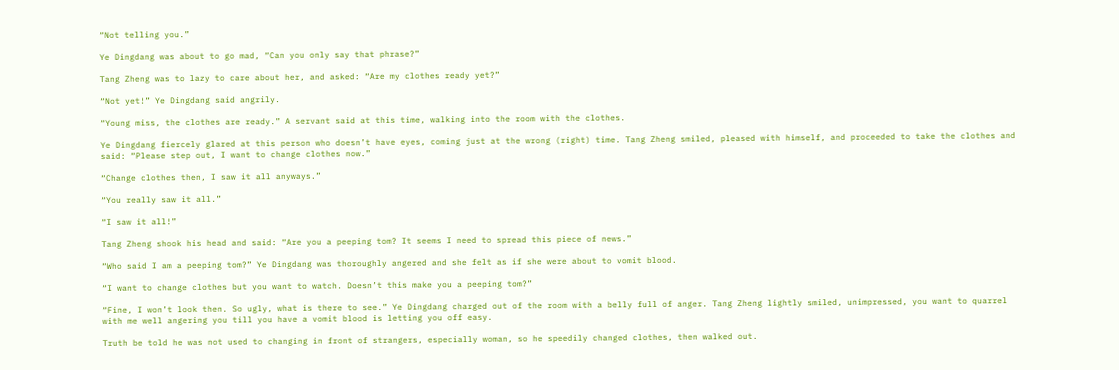“Not telling you.”

Ye Dingdang was about to go mad, “Can you only say that phrase?”

Tang Zheng was to lazy to care about her, and asked: “Are my clothes ready yet?”

“Not yet!” Ye Dingdang said angrily.

“Young miss, the clothes are ready.” A servant said at this time, walking into the room with the clothes.

Ye Dingdang fiercely glared at this person who doesn’t have eyes, coming just at the wrong (right) time. Tang Zheng smiled, pleased with himself, and proceeded to take the clothes and said: “Please step out, I want to change clothes now.”

“Change clothes then, I saw it all anyways.”

“You really saw it all.”

“I saw it all!”

Tang Zheng shook his head and said: “Are you a peeping tom? It seems I need to spread this piece of news.”

“Who said I am a peeping tom?” Ye Dingdang was thoroughly angered and she felt as if she were about to vomit blood.

“I want to change clothes but you want to watch. Doesn’t this make you a peeping tom?”

“Fine, I won’t look then. So ugly, what is there to see.” Ye Dingdang charged out of the room with a belly full of anger. Tang Zheng lightly smiled, unimpressed, you want to quarrel with me well angering you till you have a vomit blood is letting you off easy.

Truth be told he was not used to changing in front of strangers, especially woman, so he speedily changed clothes, then walked out.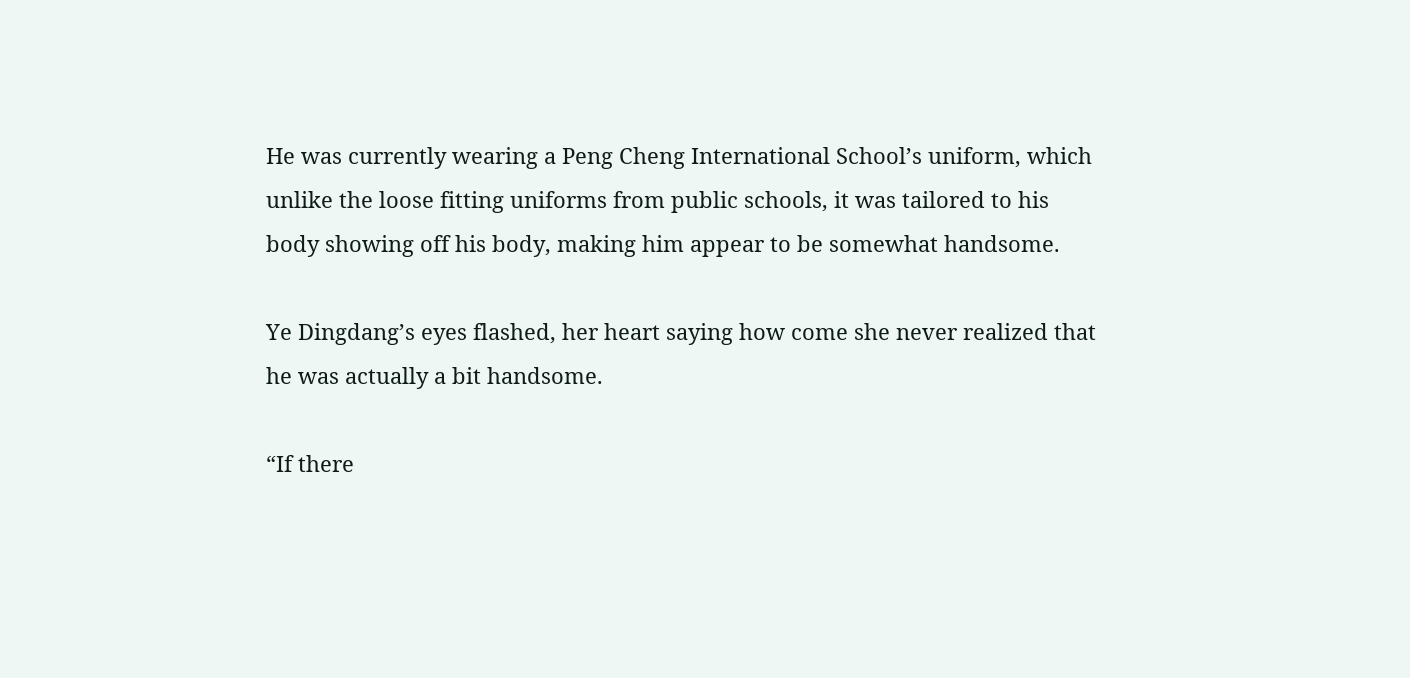He was currently wearing a Peng Cheng International School’s uniform, which unlike the loose fitting uniforms from public schools, it was tailored to his body showing off his body, making him appear to be somewhat handsome.

Ye Dingdang’s eyes flashed, her heart saying how come she never realized that he was actually a bit handsome.

“If there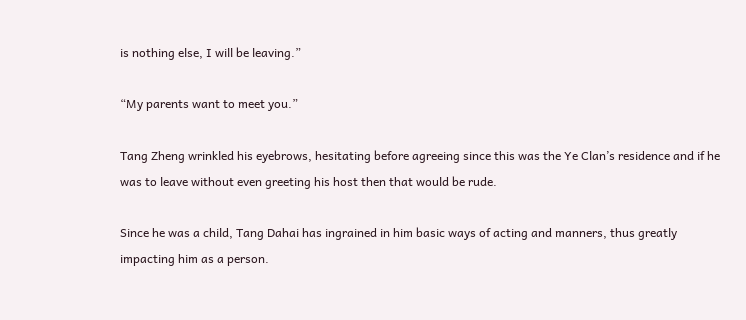is nothing else, I will be leaving.”

“My parents want to meet you.”

Tang Zheng wrinkled his eyebrows, hesitating before agreeing since this was the Ye Clan’s residence and if he was to leave without even greeting his host then that would be rude.

Since he was a child, Tang Dahai has ingrained in him basic ways of acting and manners, thus greatly impacting him as a person.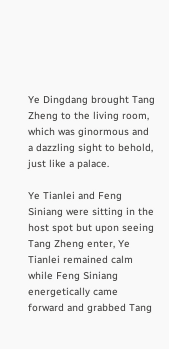Ye Dingdang brought Tang Zheng to the living room, which was ginormous and a dazzling sight to behold, just like a palace.

Ye Tianlei and Feng Siniang were sitting in the host spot but upon seeing Tang Zheng enter, Ye Tianlei remained calm while Feng Siniang energetically came forward and grabbed Tang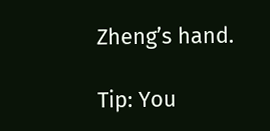Zheng’s hand.

Tip: You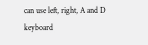can use left, right, A and D keyboard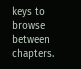keys to browse between chapters.